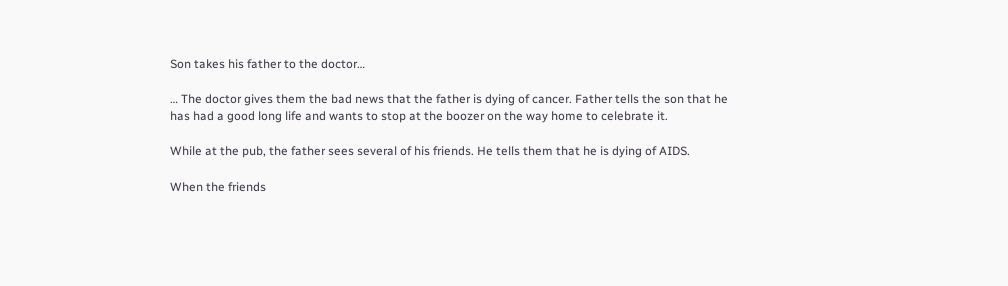Son takes his father to the doctor…

… The doctor gives them the bad news that the father is dying of cancer. Father tells the son that he has had a good long life and wants to stop at the boozer on the way home to celebrate it.

While at the pub, the father sees several of his friends. He tells them that he is dying of AIDS.

When the friends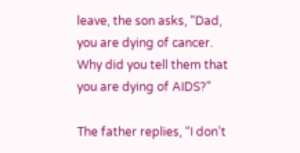leave, the son asks, “Dad, you are dying of cancer. Why did you tell them that you are dying of AIDS?”

The father replies, “I don’t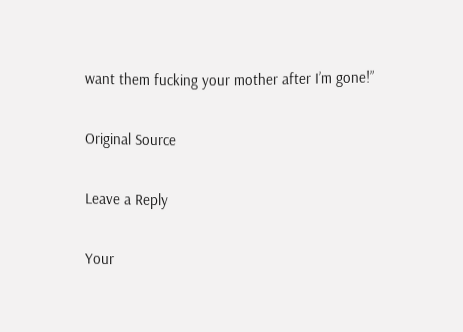want them fucking your mother after I’m gone!”

Original Source

Leave a Reply

Your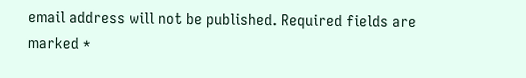email address will not be published. Required fields are marked *